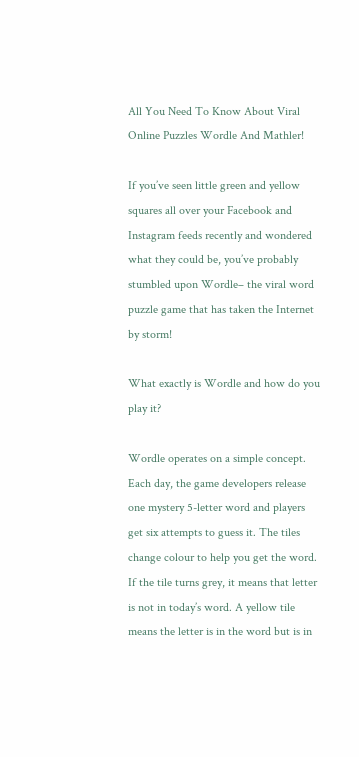All You Need To Know About Viral Online Puzzles Wordle And Mathler!

If you’ve seen little green and yellow squares all over your Facebook and Instagram feeds recently and wondered what they could be, you’ve probably stumbled upon Wordle– the viral word puzzle game that has taken the Internet by storm!

What exactly is Wordle and how do you play it?

Wordle operates on a simple concept. Each day, the game developers release one mystery 5-letter word and players get six attempts to guess it. The tiles change colour to help you get the word. If the tile turns grey, it means that letter is not in today’s word. A yellow tile means the letter is in the word but is in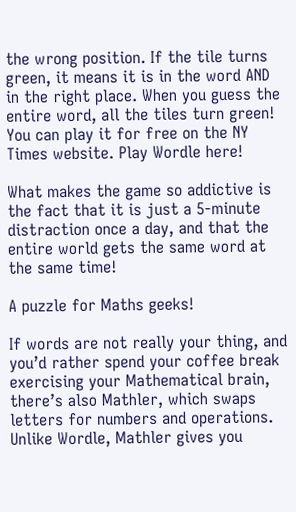the wrong position. If the tile turns green, it means it is in the word AND in the right place. When you guess the entire word, all the tiles turn green! You can play it for free on the NY Times website. Play Wordle here!

What makes the game so addictive is the fact that it is just a 5-minute distraction once a day, and that the entire world gets the same word at the same time!

A puzzle for Maths geeks!

If words are not really your thing, and you’d rather spend your coffee break exercising your Mathematical brain, there’s also Mathler, which swaps letters for numbers and operations. Unlike Wordle, Mathler gives you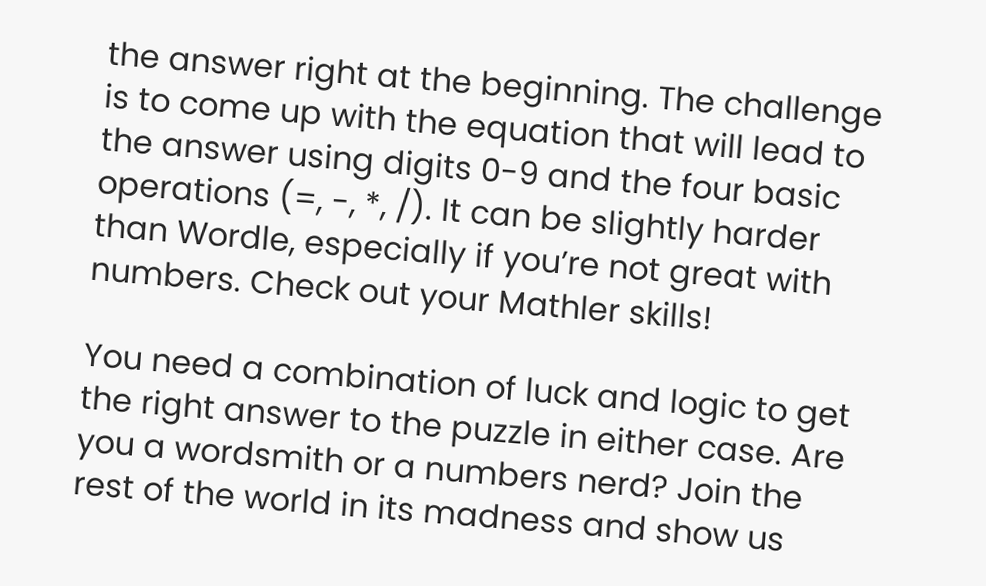the answer right at the beginning. The challenge is to come up with the equation that will lead to the answer using digits 0-9 and the four basic operations (=, -, *, /). It can be slightly harder than Wordle, especially if you’re not great with numbers. Check out your Mathler skills!

You need a combination of luck and logic to get the right answer to the puzzle in either case. Are you a wordsmith or a numbers nerd? Join the rest of the world in its madness and show us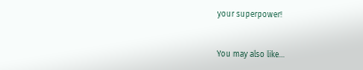your superpower!


You may also like...